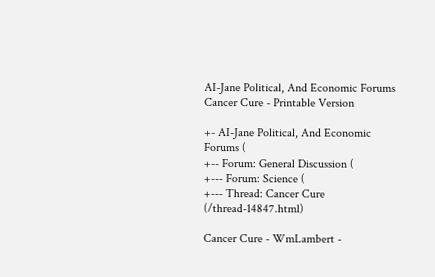AI-Jane Political, And Economic Forums
Cancer Cure - Printable Version

+- AI-Jane Political, And Economic Forums (
+-- Forum: General Discussion (
+--- Forum: Science (
+--- Thread: Cancer Cure (/thread-14847.html)

Cancer Cure - WmLambert -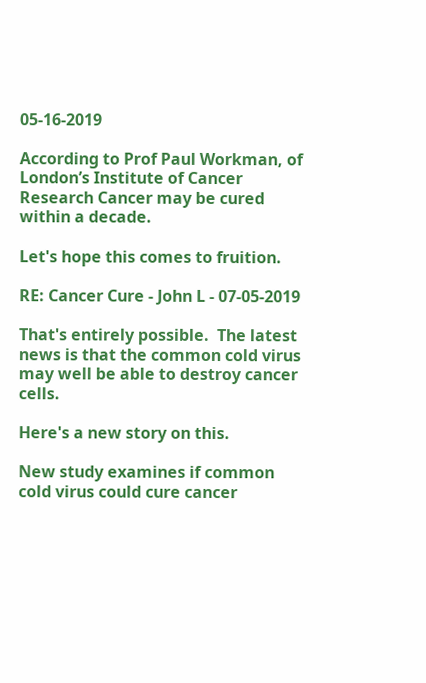05-16-2019

According to Prof Paul Workman, of London’s Institute of Cancer Research Cancer may be cured within a decade.

Let's hope this comes to fruition.

RE: Cancer Cure - John L - 07-05-2019

That's entirely possible.  The latest news is that the common cold virus may well be able to destroy cancer cells.

Here's a new story on this.

New study examines if common cold virus could cure cancer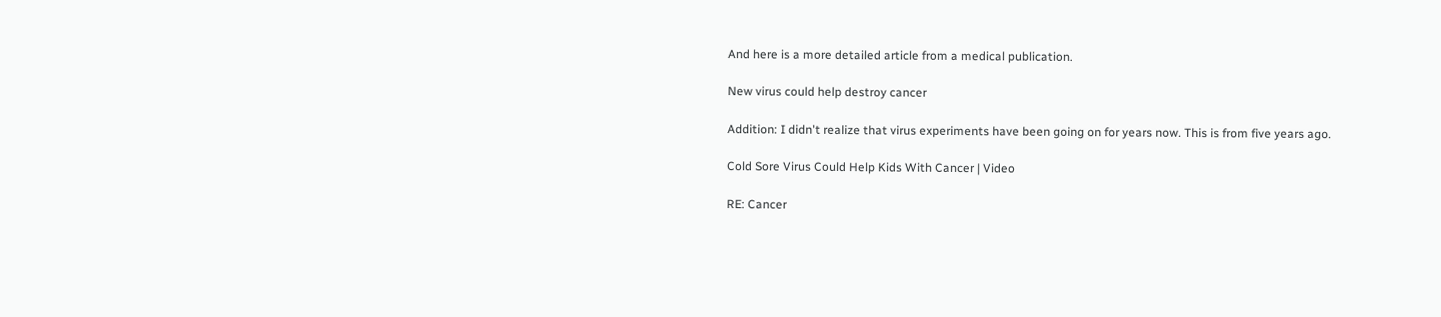And here is a more detailed article from a medical publication.

New virus could help destroy cancer

Addition: I didn't realize that virus experiments have been going on for years now. This is from five years ago.

Cold Sore Virus Could Help Kids With Cancer | Video

RE: Cancer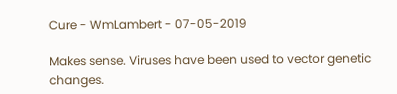Cure - WmLambert - 07-05-2019

Makes sense. Viruses have been used to vector genetic changes.